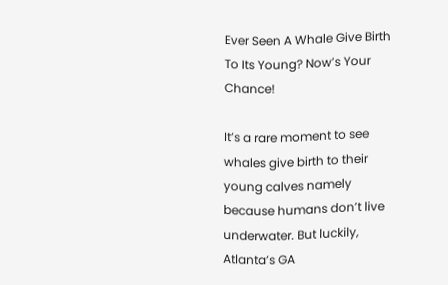Ever Seen A Whale Give Birth To Its Young? Now’s Your Chance!

It’s a rare moment to see whales give birth to their young calves namely because humans don’t live underwater. But luckily, Atlanta’s GA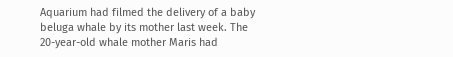Aquarium had filmed the delivery of a baby beluga whale by its mother last week. The 20-year-old whale mother Maris had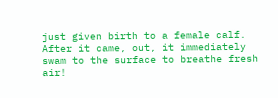just given birth to a female calf. After it came, out, it immediately swam to the surface to breathe fresh air!